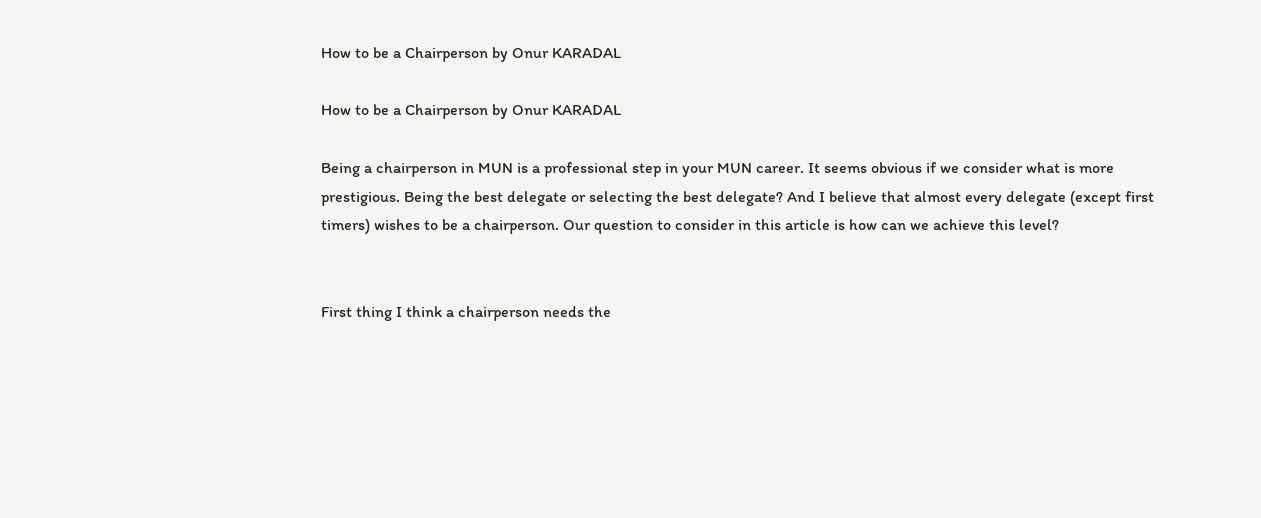How to be a Chairperson by Onur KARADAL

How to be a Chairperson by Onur KARADAL

Being a chairperson in MUN is a professional step in your MUN career. It seems obvious if we consider what is more prestigious. Being the best delegate or selecting the best delegate? And I believe that almost every delegate (except first timers) wishes to be a chairperson. Our question to consider in this article is how can we achieve this level?


First thing I think a chairperson needs the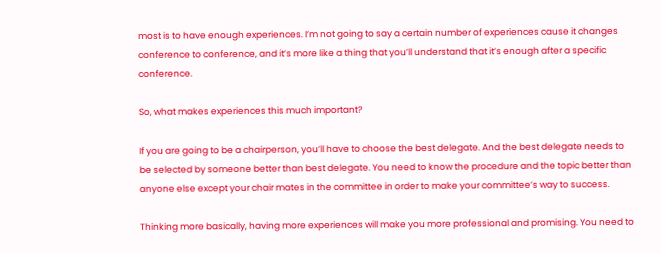most is to have enough experiences. I’m not going to say a certain number of experiences cause it changes conference to conference, and it’s more like a thing that you’ll understand that it’s enough after a specific conference.

So, what makes experiences this much important?

If you are going to be a chairperson, you’ll have to choose the best delegate. And the best delegate needs to be selected by someone better than best delegate. You need to know the procedure and the topic better than anyone else except your chair mates in the committee in order to make your committee’s way to success.

Thinking more basically, having more experiences will make you more professional and promising. You need to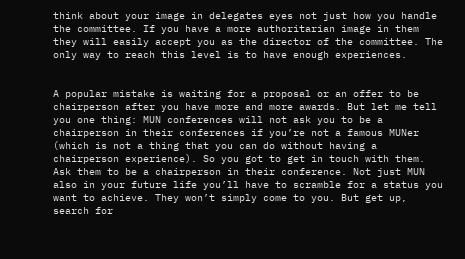think about your image in delegates eyes not just how you handle the committee. If you have a more authoritarian image in them they will easily accept you as the director of the committee. The only way to reach this level is to have enough experiences.


A popular mistake is waiting for a proposal or an offer to be chairperson after you have more and more awards. But let me tell you one thing: MUN conferences will not ask you to be a chairperson in their conferences if you’re not a famous MUNer (which is not a thing that you can do without having a chairperson experience). So you got to get in touch with them. Ask them to be a chairperson in their conference. Not just MUN also in your future life you’ll have to scramble for a status you want to achieve. They won’t simply come to you. But get up, search for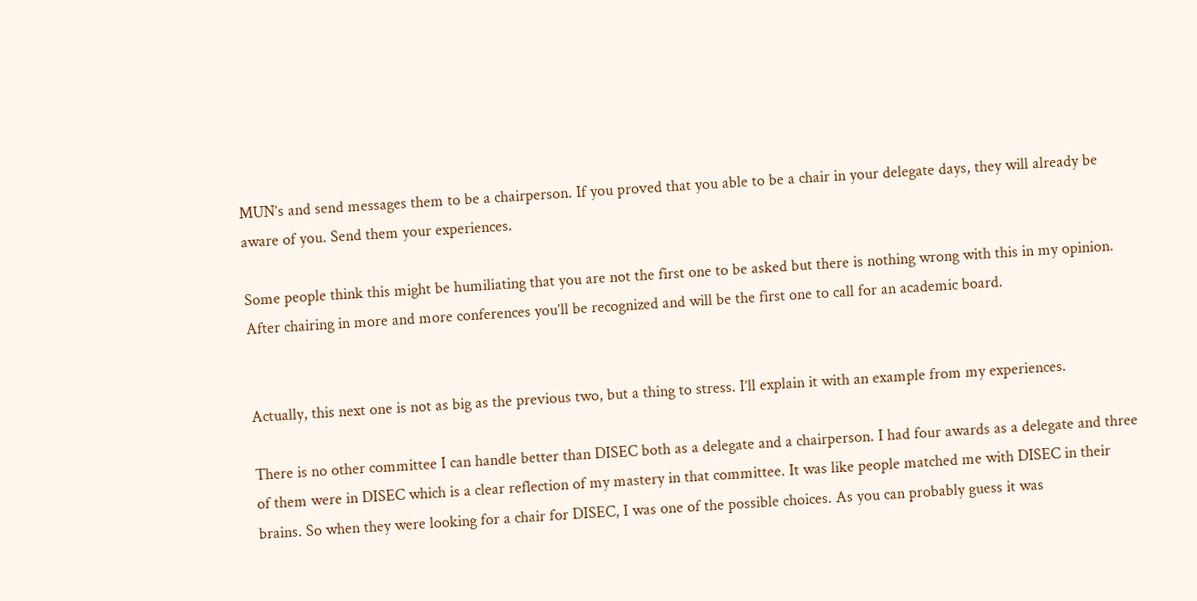MUN’s and send messages them to be a chairperson. If you proved that you able to be a chair in your delegate days, they will already be aware of you. Send them your experiences.

Some people think this might be humiliating that you are not the first one to be asked but there is nothing wrong with this in my opinion. After chairing in more and more conferences you’ll be recognized and will be the first one to call for an academic board.


Actually, this next one is not as big as the previous two, but a thing to stress. I’ll explain it with an example from my experiences.

There is no other committee I can handle better than DISEC both as a delegate and a chairperson. I had four awards as a delegate and three of them were in DISEC which is a clear reflection of my mastery in that committee. It was like people matched me with DISEC in their brains. So when they were looking for a chair for DISEC, I was one of the possible choices. As you can probably guess it was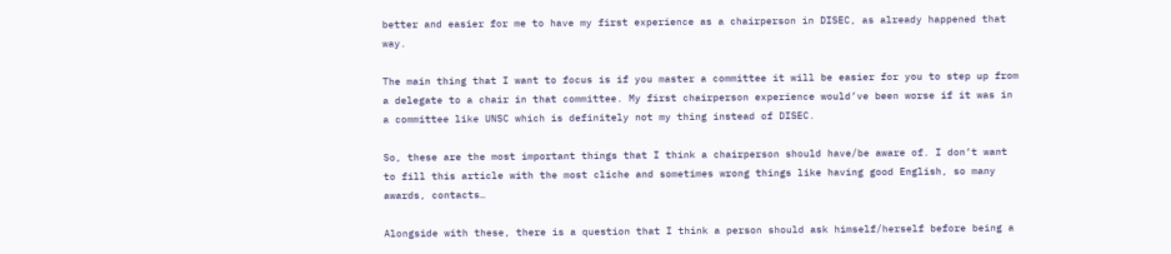better and easier for me to have my first experience as a chairperson in DISEC, as already happened that way.

The main thing that I want to focus is if you master a committee it will be easier for you to step up from a delegate to a chair in that committee. My first chairperson experience would’ve been worse if it was in a committee like UNSC which is definitely not my thing instead of DISEC.

So, these are the most important things that I think a chairperson should have/be aware of. I don’t want to fill this article with the most cliche and sometimes wrong things like having good English, so many awards, contacts…

Alongside with these, there is a question that I think a person should ask himself/herself before being a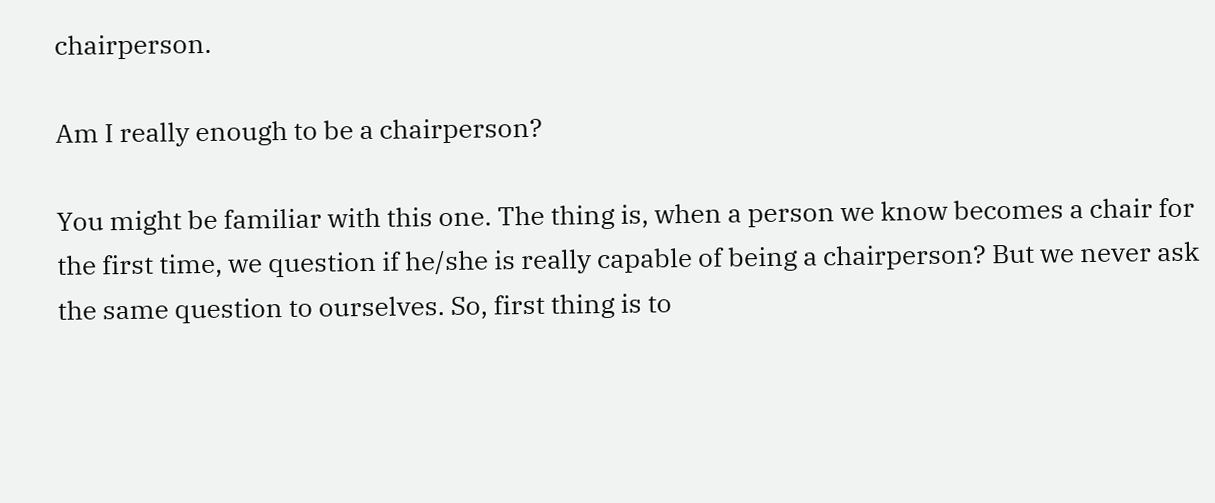chairperson.

Am I really enough to be a chairperson?

You might be familiar with this one. The thing is, when a person we know becomes a chair for the first time, we question if he/she is really capable of being a chairperson? But we never ask the same question to ourselves. So, first thing is to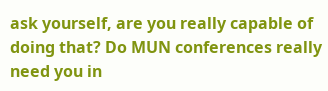ask yourself, are you really capable of doing that? Do MUN conferences really need you in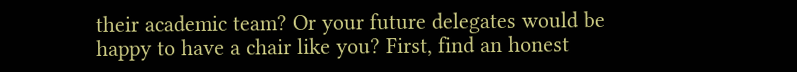their academic team? Or your future delegates would be happy to have a chair like you? First, find an honest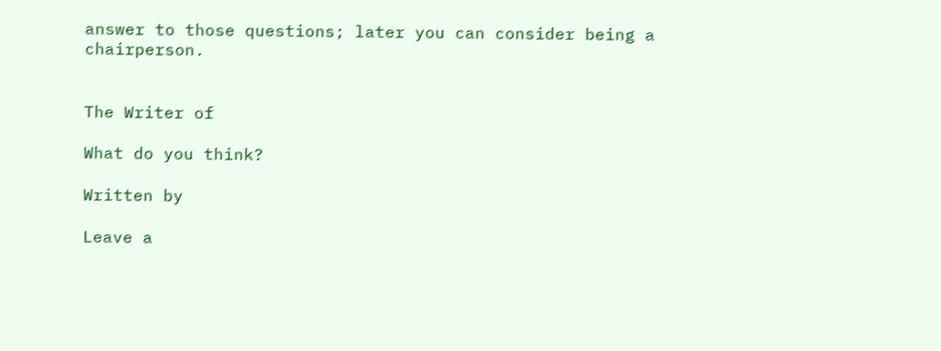answer to those questions; later you can consider being a chairperson.


The Writer of

What do you think?

Written by

Leave a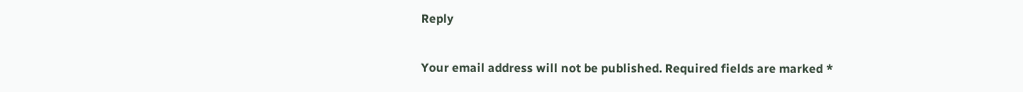Reply

Your email address will not be published. Required fields are marked *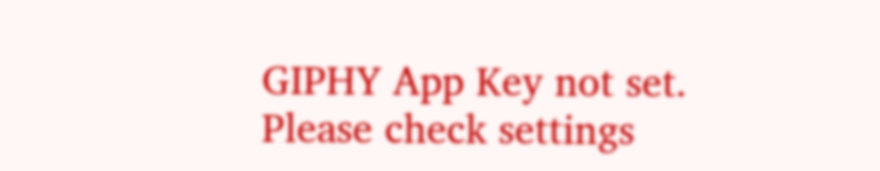GIPHY App Key not set. Please check settings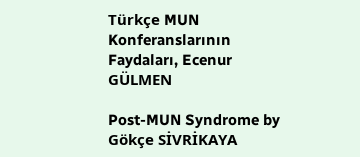Türkçe MUN Konferanslarının Faydaları, Ecenur GÜLMEN

Post-MUN Syndrome by Gökçe SİVRİKAYA